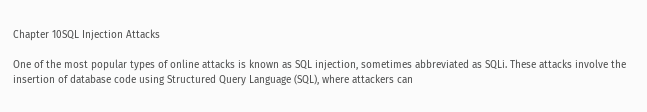Chapter 10SQL Injection Attacks

One of the most popular types of online attacks is known as SQL injection, sometimes abbreviated as SQLi. These attacks involve the insertion of database code using Structured Query Language (SQL), where attackers can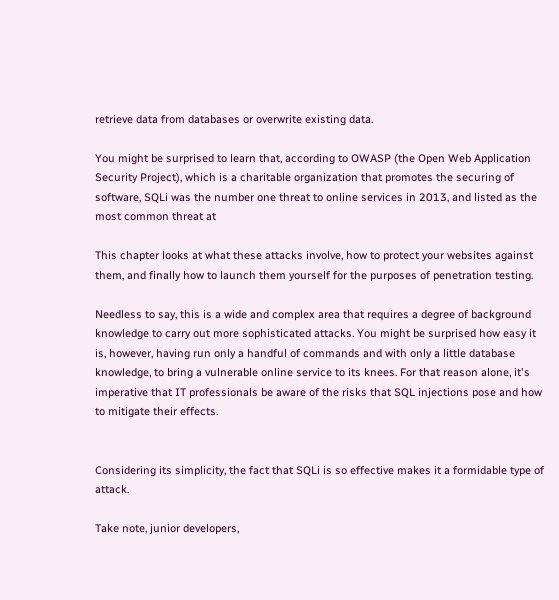retrieve data from databases or overwrite existing data.

You might be surprised to learn that, according to OWASP (the Open Web Application Security Project), which is a charitable organization that promotes the securing of software, SQLi was the number one threat to online services in 2013, and listed as the most common threat at

This chapter looks at what these attacks involve, how to protect your websites against them, and finally how to launch them yourself for the purposes of penetration testing.

Needless to say, this is a wide and complex area that requires a degree of background knowledge to carry out more sophisticated attacks. You might be surprised how easy it is, however, having run only a handful of commands and with only a little database knowledge, to bring a vulnerable online service to its knees. For that reason alone, it's imperative that IT professionals be aware of the risks that SQL injections pose and how to mitigate their effects.


Considering its simplicity, the fact that SQLi is so effective makes it a formidable type of attack.

Take note, junior developers,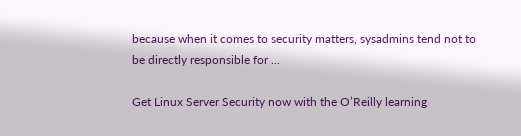because when it comes to security matters, sysadmins tend not to be directly responsible for ...

Get Linux Server Security now with the O’Reilly learning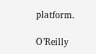platform.

O’Reilly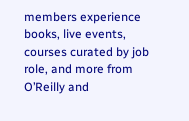members experience books, live events, courses curated by job role, and more from O’Reilly and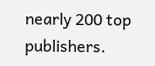nearly 200 top publishers.